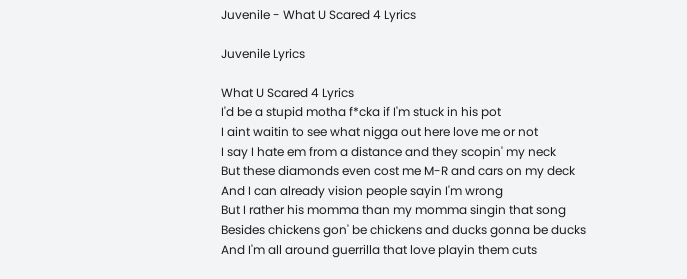Juvenile - What U Scared 4 Lyrics

Juvenile Lyrics

What U Scared 4 Lyrics
I'd be a stupid motha f*cka if I'm stuck in his pot
I aint waitin to see what nigga out here love me or not
I say I hate em from a distance and they scopin' my neck
But these diamonds even cost me M-R and cars on my deck
And I can already vision people sayin I'm wrong
But I rather his momma than my momma singin that song
Besides chickens gon' be chickens and ducks gonna be ducks
And I'm all around guerrilla that love playin them cuts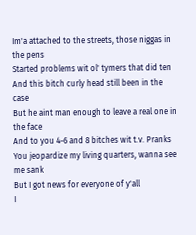Im'a attached to the streets, those niggas in the pens
Started problems wit ol' tymers that did ten
And this bitch curly head still been in the case
But he aint man enough to leave a real one in the face
And to you 4-6 and 8 bitches wit t.v. Pranks
You jeopardize my living quarters, wanna see me sank
But I got news for everyone of y'all
I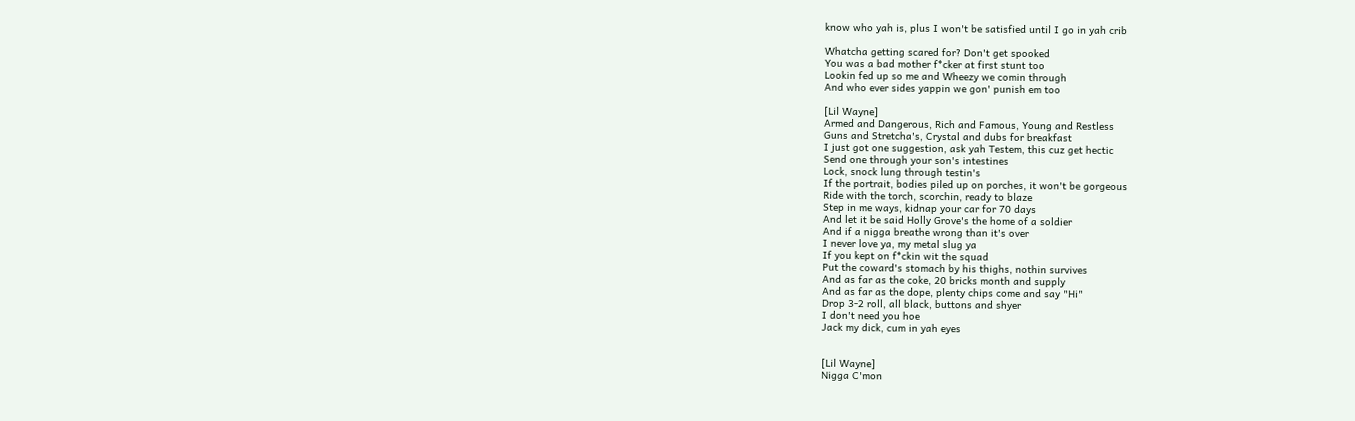know who yah is, plus I won't be satisfied until I go in yah crib

Whatcha getting scared for? Don't get spooked
You was a bad mother f*cker at first stunt too
Lookin fed up so me and Wheezy we comin through
And who ever sides yappin we gon' punish em too

[Lil Wayne]
Armed and Dangerous, Rich and Famous, Young and Restless
Guns and Stretcha's, Crystal and dubs for breakfast
I just got one suggestion, ask yah Testem, this cuz get hectic
Send one through your son's intestines
Lock, snock lung through testin's
If the portrait, bodies piled up on porches, it won't be gorgeous
Ride with the torch, scorchin, ready to blaze
Step in me ways, kidnap your car for 70 days
And let it be said Holly Grove's the home of a soldier
And if a nigga breathe wrong than it's over
I never love ya, my metal slug ya
If you kept on f*ckin wit the squad
Put the coward's stomach by his thighs, nothin survives
And as far as the coke, 20 bricks month and supply
And as far as the dope, plenty chips come and say "Hi"
Drop 3-2 roll, all black, buttons and shyer
I don't need you hoe
Jack my dick, cum in yah eyes


[Lil Wayne]
Nigga C'mon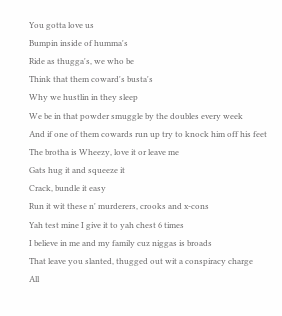You gotta love us
Bumpin inside of humma's
Ride as thugga's, we who be
Think that them coward's busta's
Why we hustlin in they sleep
We be in that powder smuggle by the doubles every week
And if one of them cowards run up try to knock him off his feet
The brotha is Wheezy, love it or leave me
Gats hug it and squeeze it
Crack, bundle it easy
Run it wit these n' murderers, crooks and x-cons
Yah test mine I give it to yah chest 6 times
I believe in me and my family cuz niggas is broads
That leave you slanted, thugged out wit a conspiracy charge
All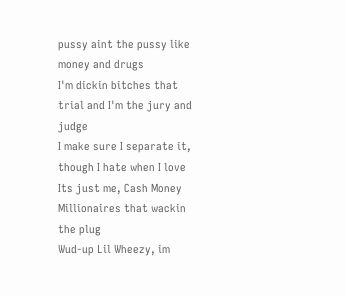pussy aint the pussy like money and drugs
I'm dickin bitches that trial and I'm the jury and judge
I make sure I separate it, though I hate when I love
Its just me, Cash Money Millionaires that wackin the plug
Wud-up Lil Wheezy, im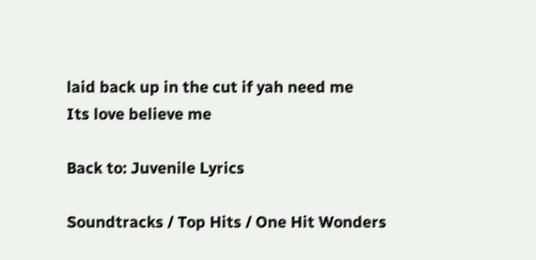laid back up in the cut if yah need me
Its love believe me

Back to: Juvenile Lyrics

Soundtracks / Top Hits / One Hit Wonders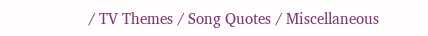/ TV Themes / Song Quotes / Miscellaneous